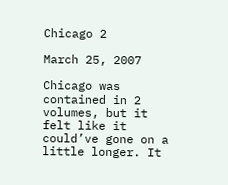Chicago 2

March 25, 2007

Chicago was contained in 2 volumes, but it felt like it could’ve gone on a little longer. It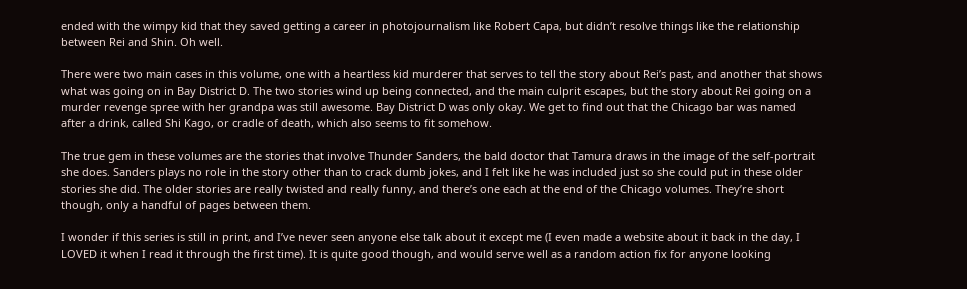ended with the wimpy kid that they saved getting a career in photojournalism like Robert Capa, but didn’t resolve things like the relationship between Rei and Shin. Oh well.

There were two main cases in this volume, one with a heartless kid murderer that serves to tell the story about Rei’s past, and another that shows what was going on in Bay District D. The two stories wind up being connected, and the main culprit escapes, but the story about Rei going on a murder revenge spree with her grandpa was still awesome. Bay District D was only okay. We get to find out that the Chicago bar was named after a drink, called Shi Kago, or cradle of death, which also seems to fit somehow.

The true gem in these volumes are the stories that involve Thunder Sanders, the bald doctor that Tamura draws in the image of the self-portrait she does. Sanders plays no role in the story other than to crack dumb jokes, and I felt like he was included just so she could put in these older stories she did. The older stories are really twisted and really funny, and there’s one each at the end of the Chicago volumes. They’re short though, only a handful of pages between them.

I wonder if this series is still in print, and I’ve never seen anyone else talk about it except me (I even made a website about it back in the day, I LOVED it when I read it through the first time). It is quite good though, and would serve well as a random action fix for anyone looking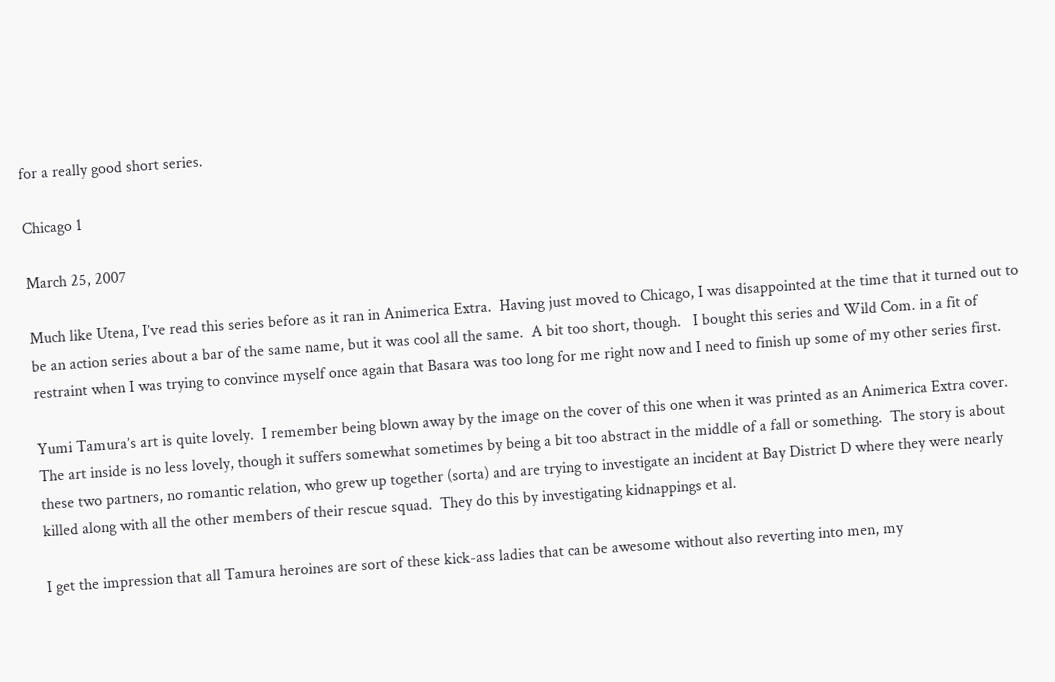for a really good short series.

Chicago 1

March 25, 2007

Much like Utena, I’ve read this series before as it ran in Animerica Extra.  Having just moved to Chicago, I was disappointed at the time that it turned out to be an action series about a bar of the same name, but it was cool all the same.  A bit too short, though.   I bought this series and Wild Com. in a fit of restraint when I was trying to convince myself once again that Basara was too long for me right now and I need to finish up some of my other series first.

Yumi Tamura’s art is quite lovely.  I remember being blown away by the image on the cover of this one when it was printed as an Animerica Extra cover.  The art inside is no less lovely, though it suffers somewhat sometimes by being a bit too abstract in the middle of a fall or something.  The story is about these two partners, no romantic relation, who grew up together (sorta) and are trying to investigate an incident at Bay District D where they were nearly killed along with all the other members of their rescue squad.  They do this by investigating kidnappings et al.

I get the impression that all Tamura heroines are sort of these kick-ass ladies that can be awesome without also reverting into men, my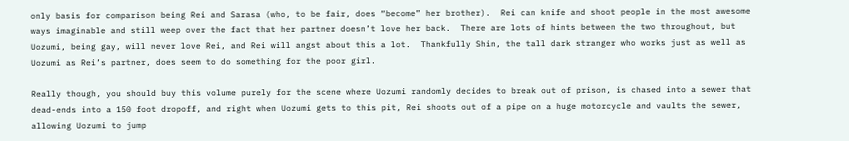only basis for comparison being Rei and Sarasa (who, to be fair, does “become” her brother).  Rei can knife and shoot people in the most awesome ways imaginable and still weep over the fact that her partner doesn’t love her back.  There are lots of hints between the two throughout, but Uozumi, being gay, will never love Rei, and Rei will angst about this a lot.  Thankfully Shin, the tall dark stranger who works just as well as Uozumi as Rei’s partner, does seem to do something for the poor girl.

Really though, you should buy this volume purely for the scene where Uozumi randomly decides to break out of prison, is chased into a sewer that dead-ends into a 150 foot dropoff, and right when Uozumi gets to this pit, Rei shoots out of a pipe on a huge motorcycle and vaults the sewer, allowing Uozumi to jump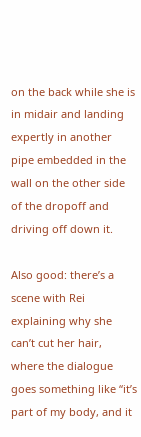on the back while she is in midair and landing expertly in another pipe embedded in the wall on the other side of the dropoff and driving off down it.

Also good: there’s a scene with Rei explaining why she can’t cut her hair, where the dialogue goes something like “it’s part of my body, and it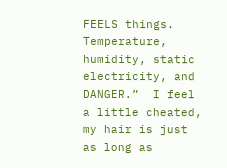FEELS things.   Temperature, humidity, static electricity, and DANGER.”  I feel a little cheated, my hair is just as long as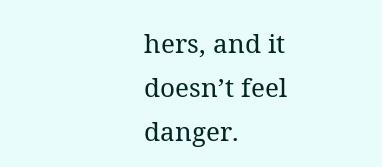hers, and it doesn’t feel danger.